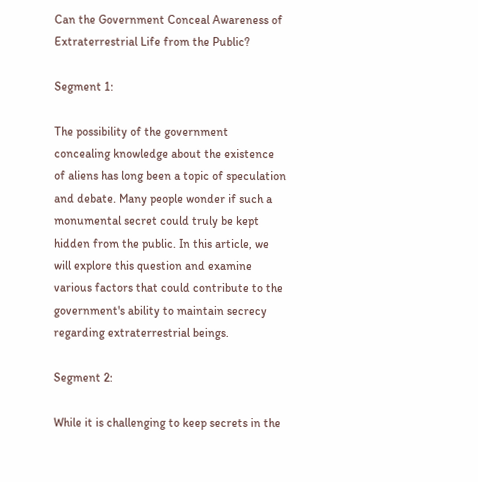Can the Government Conceal Awareness of Extraterrestrial Life from the Public?

Segment 1:

The possibility of the government concealing knowledge about the existence of aliens has long been a topic of speculation and debate. Many people wonder if such a monumental secret could truly be kept hidden from the public. In this article, we will explore this question and examine various factors that could contribute to the government's ability to maintain secrecy regarding extraterrestrial beings.

Segment 2:

While it is challenging to keep secrets in the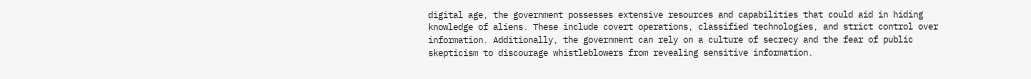digital age, the government possesses extensive resources and capabilities that could aid in hiding knowledge of aliens. These include covert operations, classified technologies, and strict control over information. Additionally, the government can rely on a culture of secrecy and the fear of public skepticism to discourage whistleblowers from revealing sensitive information.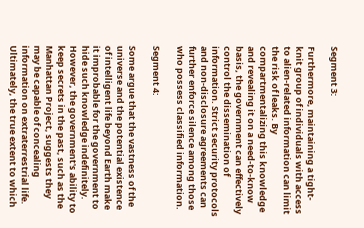Segment 3:

Furthermore, maintaining a tight-knit group of individuals with access to alien-related information can limit the risk of leaks. By compartmentalizing this knowledge and revealing it on a need-to-know basis, the government can effectively control the dissemination of information. Strict security protocols and non-disclosure agreements can further enforce silence among those who possess classified information.

Segment 4:

Some argue that the vastness of the universe and the potential existence of intelligent life beyond Earth make it improbable for the government to hide such knowledge indefinitely. However, the government's ability to keep secrets in the past, such as the Manhattan Project, suggests they may be capable of concealing information on extraterrestrial life. Ultimately, the true extent to which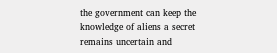the government can keep the knowledge of aliens a secret remains uncertain and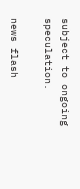subject to ongoing speculation.

news flash